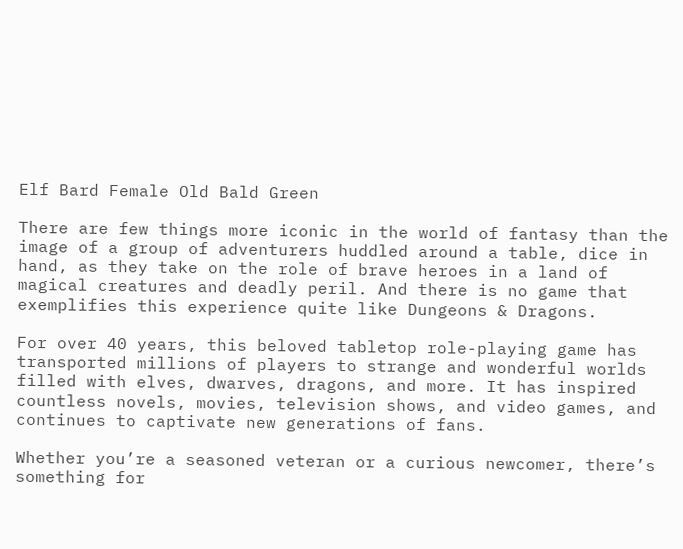Elf Bard Female Old Bald Green

There are few things more iconic in the world of fantasy than the image of a group of adventurers huddled around a table, dice in hand, as they take on the role of brave heroes in a land of magical creatures and deadly peril. And there is no game that exemplifies this experience quite like Dungeons & Dragons.

For over 40 years, this beloved tabletop role-playing game has transported millions of players to strange and wonderful worlds filled with elves, dwarves, dragons, and more. It has inspired countless novels, movies, television shows, and video games, and continues to captivate new generations of fans.

Whether you’re a seasoned veteran or a curious newcomer, there’s something for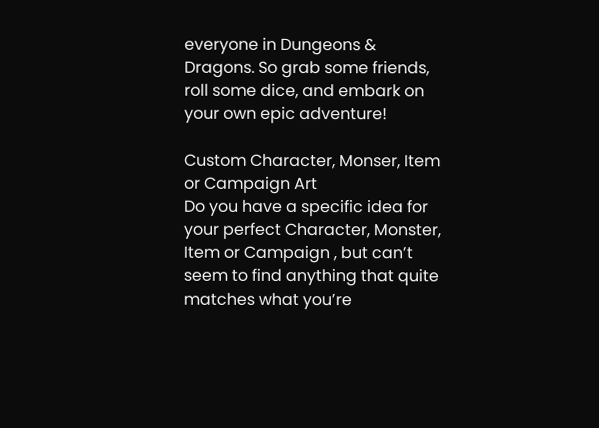everyone in Dungeons & Dragons. So grab some friends, roll some dice, and embark on your own epic adventure!

Custom Character, Monser, Item or Campaign Art
Do you have a specific idea for your perfect Character, Monster, Item or Campaign , but can’t seem to find anything that quite matches what you’re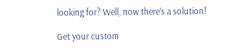looking for? Well, now there’s a solution!

Get your custom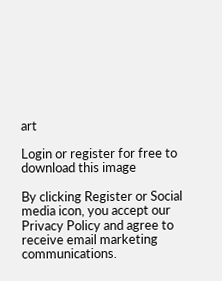art

Login or register for free to download this image

By clicking Register or Social media icon, you accept our Privacy Policy and agree to receive email marketing communications.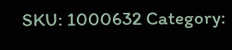SKU: 1000632 Category: